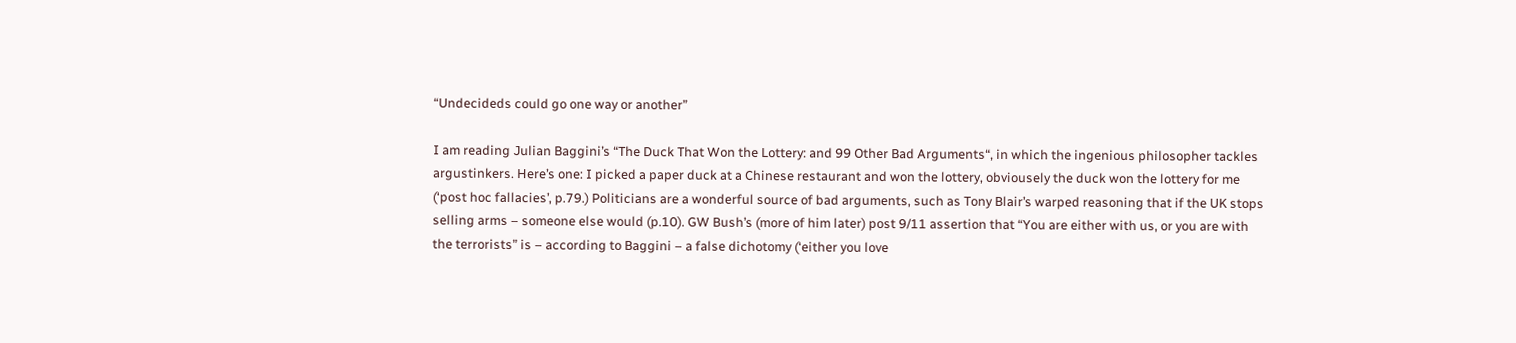“Undecideds could go one way or another”

I am reading Julian Baggini’s “The Duck That Won the Lottery: and 99 Other Bad Arguments“, in which the ingenious philosopher tackles argustinkers. Here’s one: I picked a paper duck at a Chinese restaurant and won the lottery, obviousely the duck won the lottery for me (‘post hoc fallacies’, p.79.) Politicians are a wonderful source of bad arguments, such as Tony Blair’s warped reasoning that if the UK stops selling arms – someone else would (p.10). GW Bush’s (more of him later) post 9/11 assertion that “You are either with us, or you are with the terrorists” is – according to Baggini – a false dichotomy (‘either you love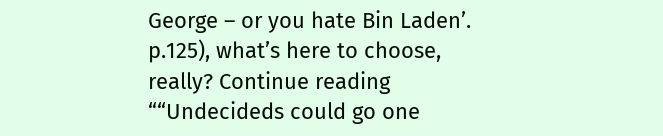George – or you hate Bin Laden’. p.125), what’s here to choose, really? Continue reading ““Undecideds could go one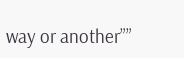way or another””